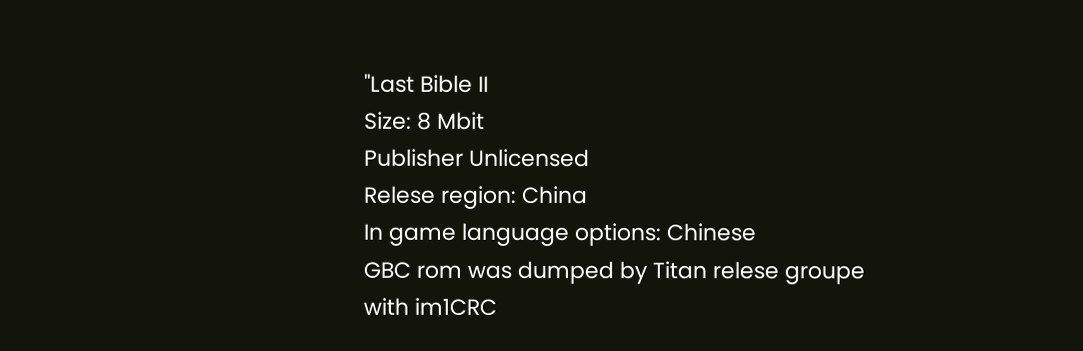"Last Bible II
Size: 8 Mbit
Publisher Unlicensed
Relese region: China
In game language options: Chinese
GBC rom was dumped by Titan relese groupe with im1CRC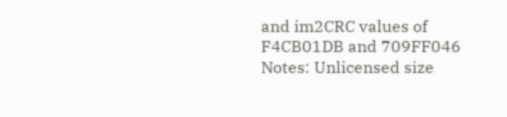and im2CRC values of F4CB01DB and 709FF046
Notes: Unlicensed size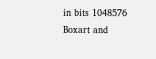in bits 1048576
Boxart and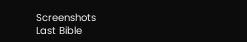Screenshots
Last Bible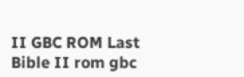II GBC ROM Last Bible II rom gbc